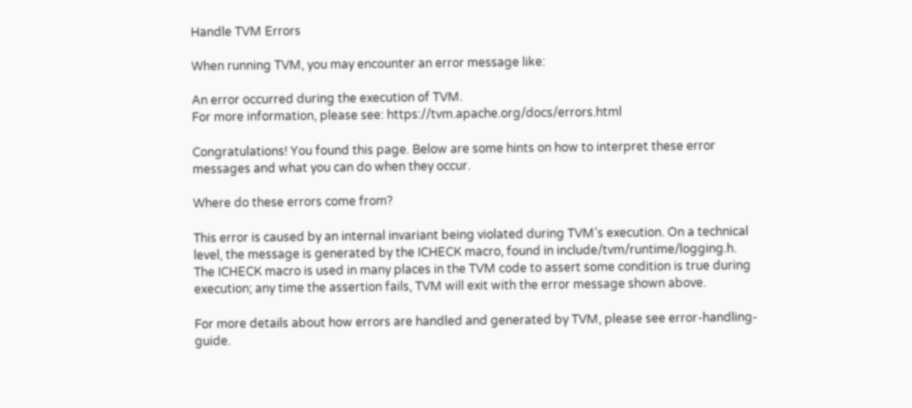Handle TVM Errors

When running TVM, you may encounter an error message like:

An error occurred during the execution of TVM.
For more information, please see: https://tvm.apache.org/docs/errors.html

Congratulations! You found this page. Below are some hints on how to interpret these error messages and what you can do when they occur.

Where do these errors come from?

This error is caused by an internal invariant being violated during TVM’s execution. On a technical level, the message is generated by the ICHECK macro, found in include/tvm/runtime/logging.h. The ICHECK macro is used in many places in the TVM code to assert some condition is true during execution; any time the assertion fails, TVM will exit with the error message shown above.

For more details about how errors are handled and generated by TVM, please see error-handling-guide.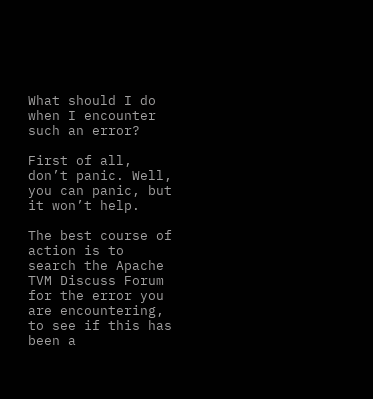What should I do when I encounter such an error?

First of all, don’t panic. Well, you can panic, but it won’t help.

The best course of action is to search the Apache TVM Discuss Forum for the error you are encountering, to see if this has been a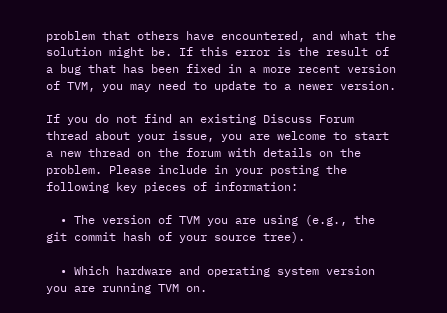problem that others have encountered, and what the solution might be. If this error is the result of a bug that has been fixed in a more recent version of TVM, you may need to update to a newer version.

If you do not find an existing Discuss Forum thread about your issue, you are welcome to start a new thread on the forum with details on the problem. Please include in your posting the following key pieces of information:

  • The version of TVM you are using (e.g., the git commit hash of your source tree).

  • Which hardware and operating system version you are running TVM on.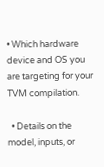• Which hardware device and OS you are targeting for your TVM compilation.

  • Details on the model, inputs, or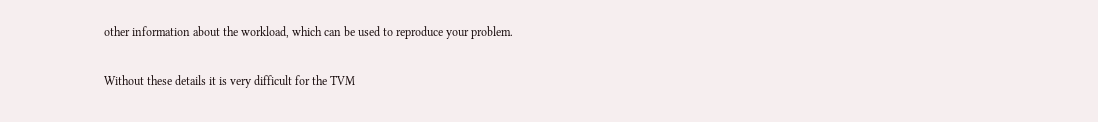other information about the workload, which can be used to reproduce your problem.

Without these details it is very difficult for the TVM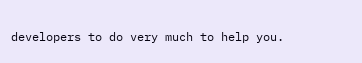developers to do very much to help you.